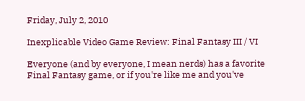Friday, July 2, 2010

Inexplicable Video Game Review: Final Fantasy III / VI

Everyone (and by everyone, I mean nerds) has a favorite Final Fantasy game, or if you're like me and you've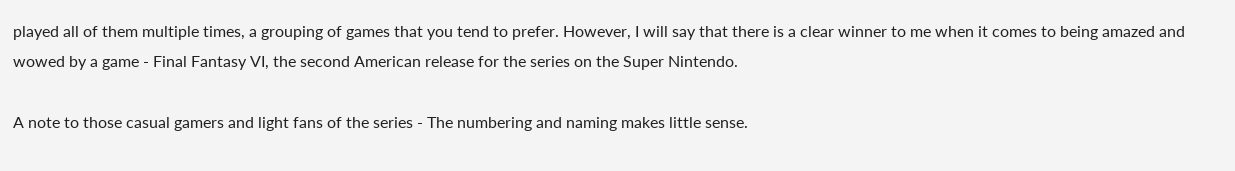played all of them multiple times, a grouping of games that you tend to prefer. However, I will say that there is a clear winner to me when it comes to being amazed and wowed by a game - Final Fantasy VI, the second American release for the series on the Super Nintendo.

A note to those casual gamers and light fans of the series - The numbering and naming makes little sense.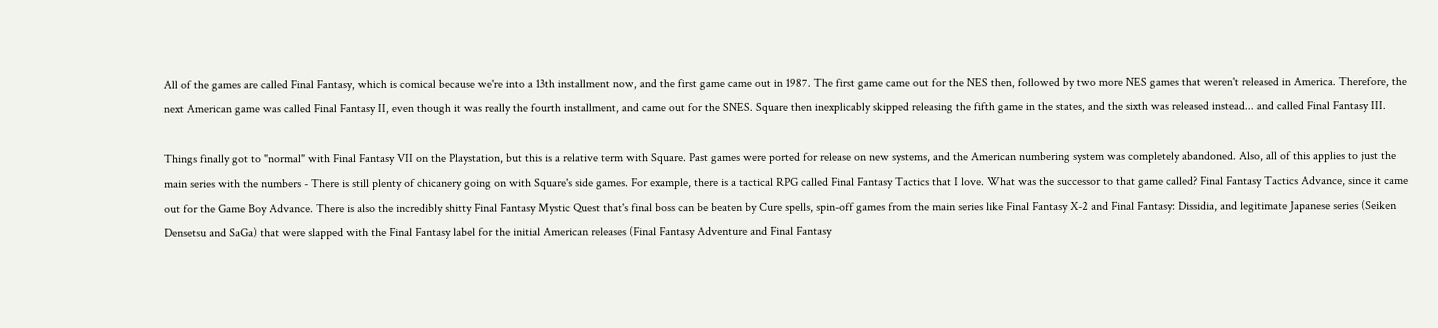All of the games are called Final Fantasy, which is comical because we're into a 13th installment now, and the first game came out in 1987. The first game came out for the NES then, followed by two more NES games that weren't released in America. Therefore, the next American game was called Final Fantasy II, even though it was really the fourth installment, and came out for the SNES. Square then inexplicably skipped releasing the fifth game in the states, and the sixth was released instead... and called Final Fantasy III.

Things finally got to "normal" with Final Fantasy VII on the Playstation, but this is a relative term with Square. Past games were ported for release on new systems, and the American numbering system was completely abandoned. Also, all of this applies to just the main series with the numbers - There is still plenty of chicanery going on with Square's side games. For example, there is a tactical RPG called Final Fantasy Tactics that I love. What was the successor to that game called? Final Fantasy Tactics Advance, since it came out for the Game Boy Advance. There is also the incredibly shitty Final Fantasy Mystic Quest that's final boss can be beaten by Cure spells, spin-off games from the main series like Final Fantasy X-2 and Final Fantasy: Dissidia, and legitimate Japanese series (Seiken Densetsu and SaGa) that were slapped with the Final Fantasy label for the initial American releases (Final Fantasy Adventure and Final Fantasy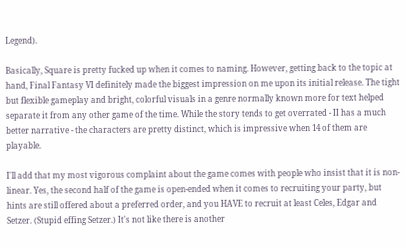Legend).

Basically, Square is pretty fucked up when it comes to naming. However, getting back to the topic at hand, Final Fantasy VI definitely made the biggest impression on me upon its initial release. The tight but flexible gameplay and bright, colorful visuals in a genre normally known more for text helped separate it from any other game of the time. While the story tends to get overrated - II has a much better narrative - the characters are pretty distinct, which is impressive when 14 of them are playable.

I'll add that my most vigorous complaint about the game comes with people who insist that it is non-linear. Yes, the second half of the game is open-ended when it comes to recruiting your party, but hints are still offered about a preferred order, and you HAVE to recruit at least Celes, Edgar and Setzer. (Stupid effing Setzer.) It's not like there is another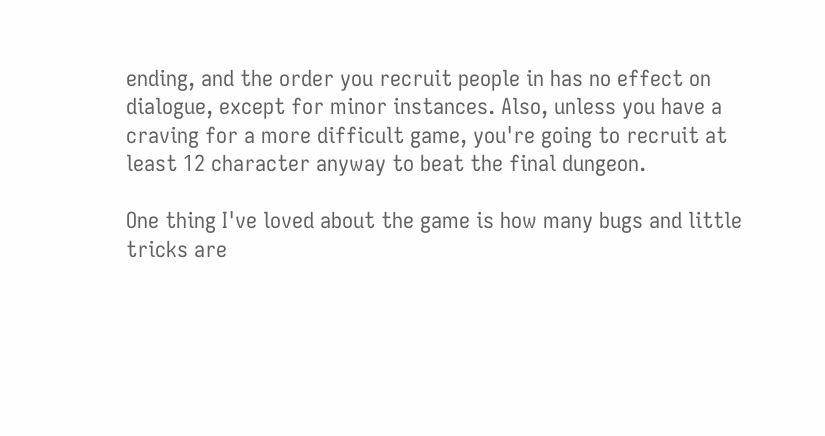ending, and the order you recruit people in has no effect on dialogue, except for minor instances. Also, unless you have a craving for a more difficult game, you're going to recruit at least 12 character anyway to beat the final dungeon.

One thing I've loved about the game is how many bugs and little tricks are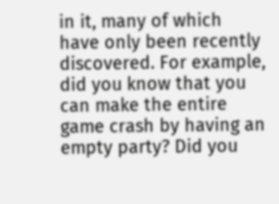in it, many of which have only been recently discovered. For example, did you know that you can make the entire game crash by having an empty party? Did you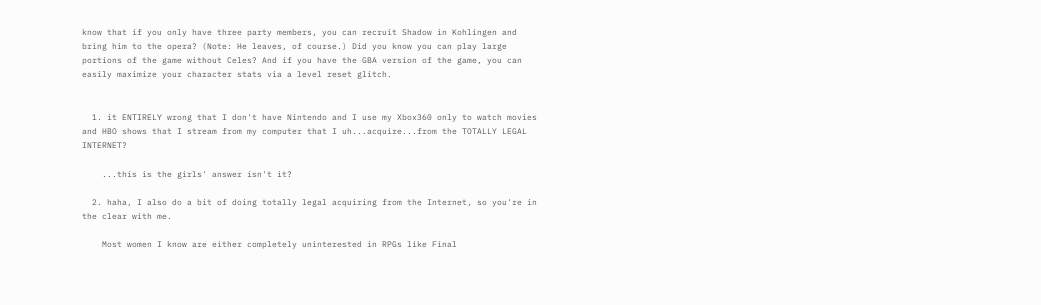know that if you only have three party members, you can recruit Shadow in Kohlingen and bring him to the opera? (Note: He leaves, of course.) Did you know you can play large portions of the game without Celes? And if you have the GBA version of the game, you can easily maximize your character stats via a level reset glitch.


  1. it ENTIRELY wrong that I don't have Nintendo and I use my Xbox360 only to watch movies and HBO shows that I stream from my computer that I uh...acquire...from the TOTALLY LEGAL INTERNET?

    ...this is the girls' answer isn't it?

  2. haha, I also do a bit of doing totally legal acquiring from the Internet, so you're in the clear with me.

    Most women I know are either completely uninterested in RPGs like Final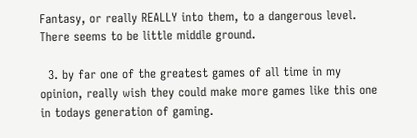Fantasy, or really REALLY into them, to a dangerous level. There seems to be little middle ground.

  3. by far one of the greatest games of all time in my opinion, really wish they could make more games like this one in todays generation of gaming.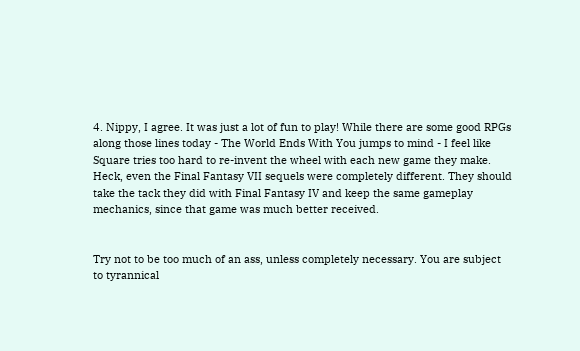4. Nippy, I agree. It was just a lot of fun to play! While there are some good RPGs along those lines today - The World Ends With You jumps to mind - I feel like Square tries too hard to re-invent the wheel with each new game they make. Heck, even the Final Fantasy VII sequels were completely different. They should take the tack they did with Final Fantasy IV and keep the same gameplay mechanics, since that game was much better received.


Try not to be too much of an ass, unless completely necessary. You are subject to tyrannical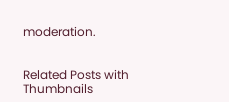moderation.


Related Posts with Thumbnails